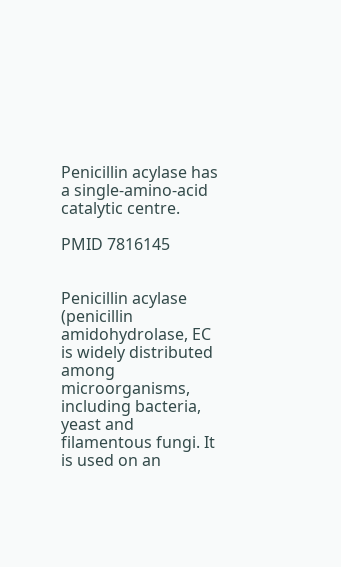Penicillin acylase has a single-amino-acid catalytic centre.

PMID 7816145


Penicillin acylase (penicillin amidohydrolase, EC is widely distributed among microorganisms, including bacteria, yeast and filamentous fungi. It is used on an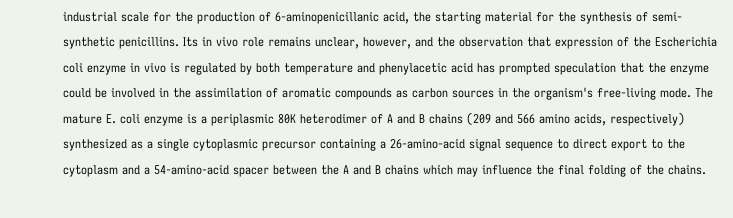industrial scale for the production of 6-aminopenicillanic acid, the starting material for the synthesis of semi-synthetic penicillins. Its in vivo role remains unclear, however, and the observation that expression of the Escherichia coli enzyme in vivo is regulated by both temperature and phenylacetic acid has prompted speculation that the enzyme could be involved in the assimilation of aromatic compounds as carbon sources in the organism's free-living mode. The mature E. coli enzyme is a periplasmic 80K heterodimer of A and B chains (209 and 566 amino acids, respectively) synthesized as a single cytoplasmic precursor containing a 26-amino-acid signal sequence to direct export to the cytoplasm and a 54-amino-acid spacer between the A and B chains which may influence the final folding of the chains.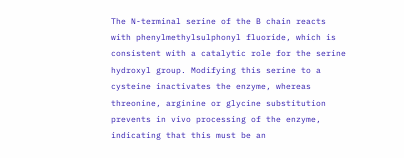The N-terminal serine of the B chain reacts with phenylmethylsulphonyl fluoride, which is consistent with a catalytic role for the serine hydroxyl group. Modifying this serine to a cysteine inactivates the enzyme, whereas threonine, arginine or glycine substitution prevents in vivo processing of the enzyme, indicating that this must be an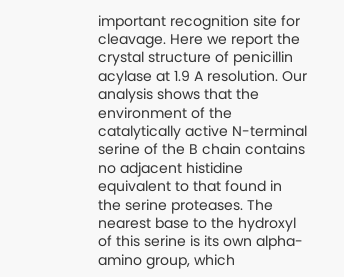important recognition site for cleavage. Here we report the crystal structure of penicillin acylase at 1.9 A resolution. Our analysis shows that the environment of the catalytically active N-terminal serine of the B chain contains no adjacent histidine equivalent to that found in the serine proteases. The nearest base to the hydroxyl of this serine is its own alpha-amino group, which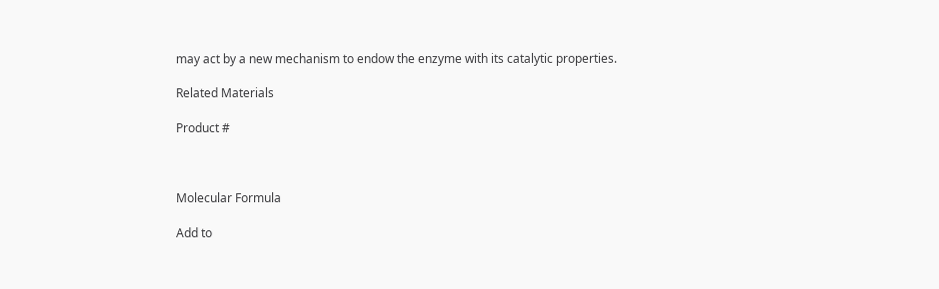may act by a new mechanism to endow the enzyme with its catalytic properties.

Related Materials

Product #



Molecular Formula

Add to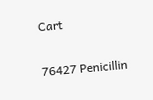Cart

76427 Penicillin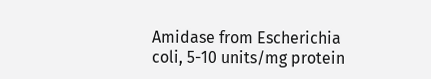Amidase from Escherichia coli, 5-10 units/mg protein